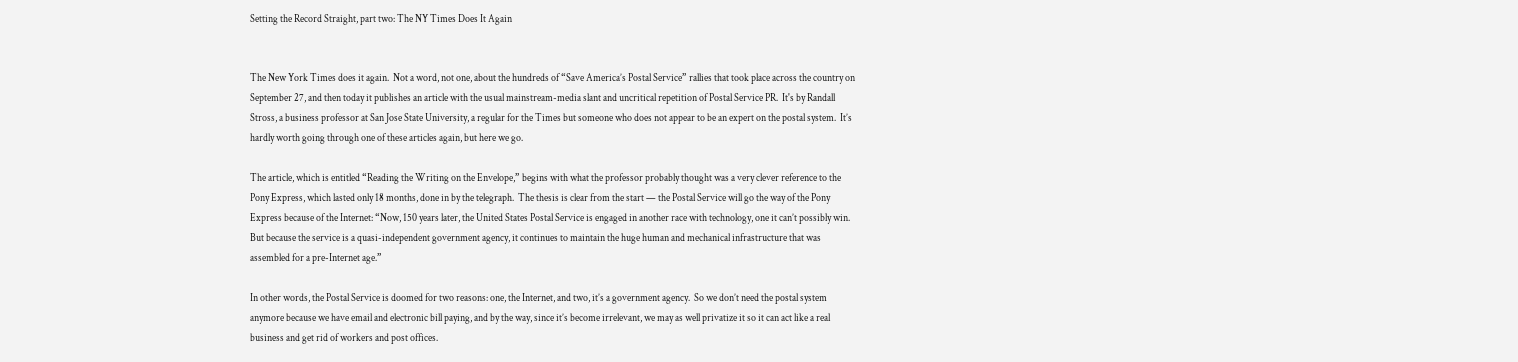Setting the Record Straight, part two: The NY Times Does It Again


The New York Times does it again.  Not a word, not one, about the hundreds of “Save America’s Postal Service” rallies that took place across the country on September 27, and then today it publishes an article with the usual mainstream-media slant and uncritical repetition of Postal Service PR.  It's by Randall Stross, a business professor at San Jose State University, a regular for the Times but someone who does not appear to be an expert on the postal system.  It’s hardly worth going through one of these articles again, but here we go.

The article, which is entitled “Reading the Writing on the Envelope,” begins with what the professor probably thought was a very clever reference to the Pony Express, which lasted only 18 months, done in by the telegraph.  The thesis is clear from the start — the Postal Service will go the way of the Pony Express because of the Internet: “Now, 150 years later, the United States Postal Service is engaged in another race with technology, one it can’t possibly win.   But because the service is a quasi-independent government agency, it continues to maintain the huge human and mechanical infrastructure that was assembled for a pre-Internet age.”

In other words, the Postal Service is doomed for two reasons: one, the Internet, and two, it’s a government agency.  So we don’t need the postal system anymore because we have email and electronic bill paying, and by the way, since it’s become irrelevant, we may as well privatize it so it can act like a real business and get rid of workers and post offices.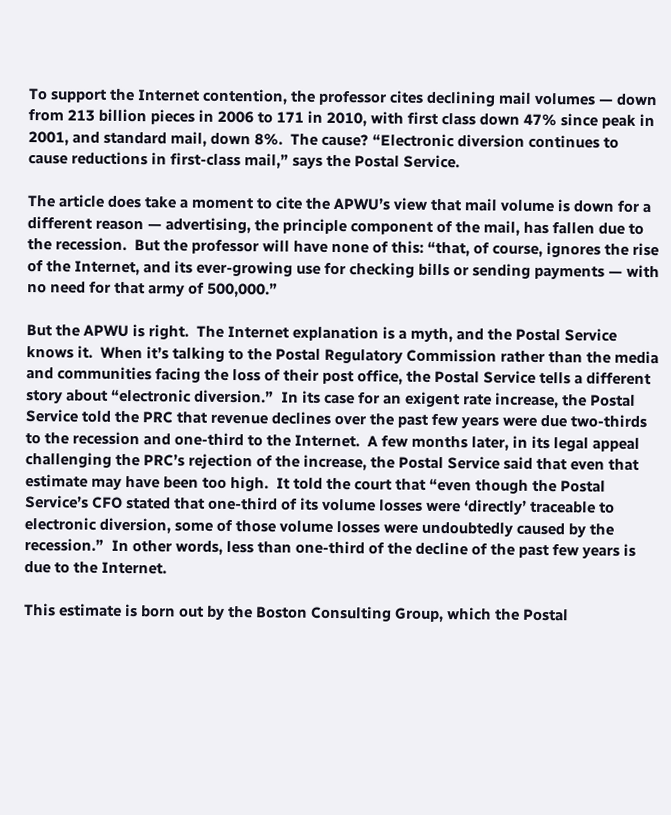To support the Internet contention, the professor cites declining mail volumes — down from 213 billion pieces in 2006 to 171 in 2010, with first class down 47% since peak in 2001, and standard mail, down 8%.  The cause? “Electronic diversion continues to cause reductions in first-class mail,” says the Postal Service.

The article does take a moment to cite the APWU’s view that mail volume is down for a different reason — advertising, the principle component of the mail, has fallen due to the recession.  But the professor will have none of this: “that, of course, ignores the rise of the Internet, and its ever-growing use for checking bills or sending payments — with no need for that army of 500,000.”

But the APWU is right.  The Internet explanation is a myth, and the Postal Service knows it.  When it’s talking to the Postal Regulatory Commission rather than the media and communities facing the loss of their post office, the Postal Service tells a different story about “electronic diversion.”  In its case for an exigent rate increase, the Postal Service told the PRC that revenue declines over the past few years were due two-thirds to the recession and one-third to the Internet.  A few months later, in its legal appeal challenging the PRC’s rejection of the increase, the Postal Service said that even that estimate may have been too high.  It told the court that “even though the Postal Service’s CFO stated that one-third of its volume losses were ‘directly’ traceable to electronic diversion, some of those volume losses were undoubtedly caused by the recession.”  In other words, less than one-third of the decline of the past few years is due to the Internet.

This estimate is born out by the Boston Consulting Group, which the Postal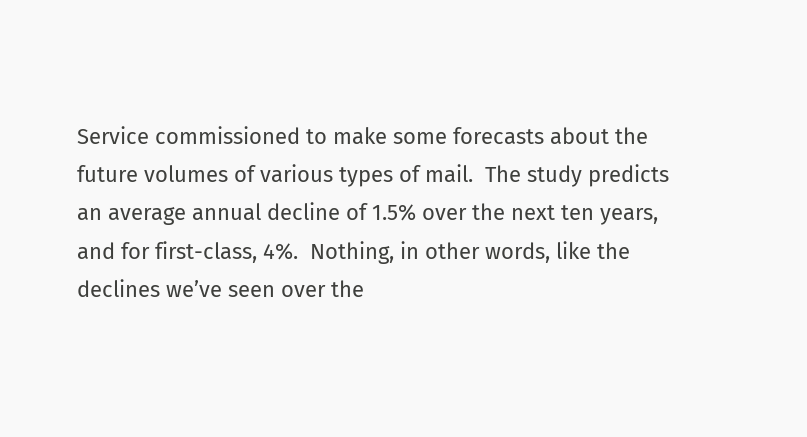Service commissioned to make some forecasts about the future volumes of various types of mail.  The study predicts an average annual decline of 1.5% over the next ten years, and for first-class, 4%.  Nothing, in other words, like the declines we’ve seen over the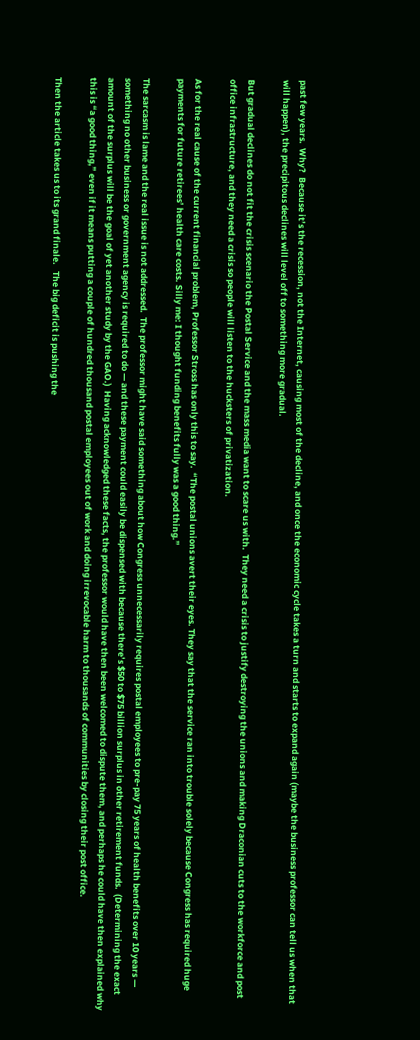past few years.  Why?  Because it’s the recession, not the Internet, causing most of the decline, and once the economic cycle takes a turn and starts to expand again (maybe the business professor can tell us when that will happen), the precipitous declines will level off to something more gradual.

But gradual declines do not fit the crisis scenario the Postal Service and the mass media want to scare us with.  They need a crisis to justify destroying the unions and making Draconian cuts to the workforce and post office infrastructure, and they need a crisis so people will listen to the hucksters of privatization.

As for the real cause of the current financial problem, Professor Stross has only this to say.  “The postal unions avert their eyes. They say that the service ran into trouble solely because Congress has required huge payments for future retirees’ health care costs. Silly me: I thought funding benefits fully was a good thing.”

The sarcasm is lame and the real issue is not addressed.  The professor might have said something about how Congress unnecessarily requires postal employees to pre-pay 75 years of health benefits over 10 years — something no other business or government agency is required to do — and these payment could easily be dispensed with because there’s $50 to $75 billion surplus in other retirement funds.  (Determining the exact amount of the surplus will be the goal of yet another study by the GAO.)  Having acknowledged these facts, the professor would have then been welcomed to dispute them, and perhaps he could have then explained why this is “a good thing,” even if it means putting a couple of hundred thousand postal employees out of work and doing irrevocable harm to thousands of communities by closing their post office.

Then the article takes us to its grand finale.   The big deficit is pushing the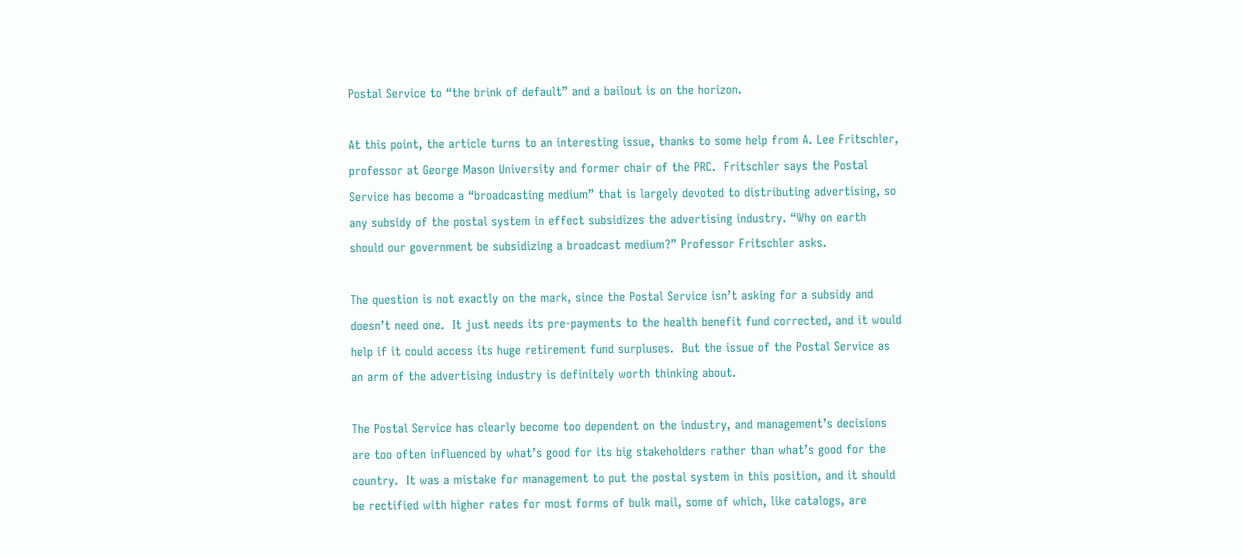Postal Service to “the brink of default” and a bailout is on the horizon.

At this point, the article turns to an interesting issue, thanks to some help from A. Lee Fritschler, professor at George Mason University and former chair of the PRC.  Fritschler says the Postal Service has become a “broadcasting medium” that is largely devoted to distributing advertising, so any subsidy of the postal system in effect subsidizes the advertising industry. “Why on earth should our government be subsidizing a broadcast medium?” Professor Fritschler asks.

The question is not exactly on the mark, since the Postal Service isn’t asking for a subsidy and doesn’t need one.  It just needs its pre-payments to the health benefit fund corrected, and it would help if it could access its huge retirement fund surpluses.  But the issue of the Postal Service as an arm of the advertising industry is definitely worth thinking about.

The Postal Service has clearly become too dependent on the industry, and management’s decisions are too often influenced by what’s good for its big stakeholders rather than what’s good for the country.  It was a mistake for management to put the postal system in this position, and it should be rectified with higher rates for most forms of bulk mail, some of which, like catalogs, are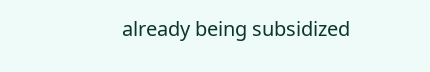already being subsidized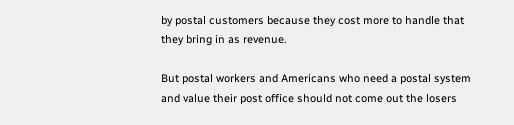by postal customers because they cost more to handle that they bring in as revenue.

But postal workers and Americans who need a postal system and value their post office should not come out the losers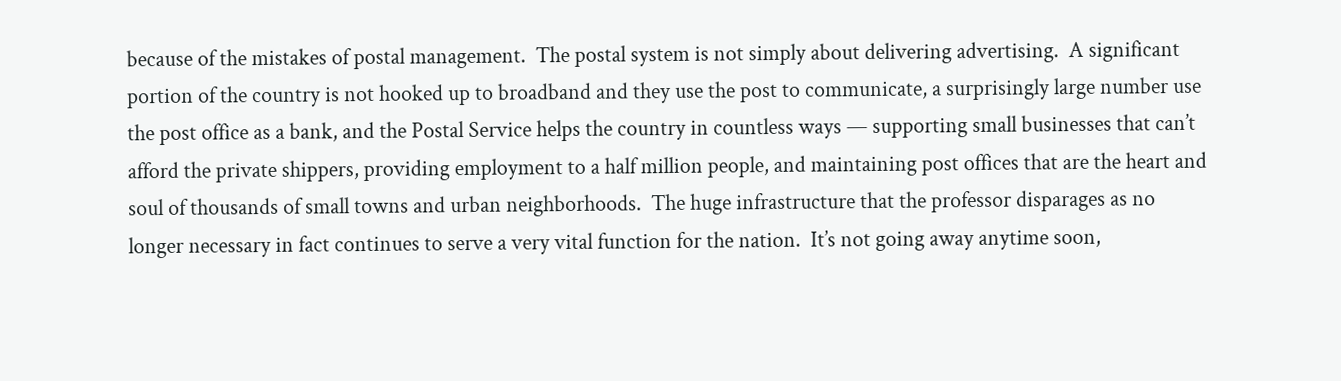because of the mistakes of postal management.  The postal system is not simply about delivering advertising.  A significant portion of the country is not hooked up to broadband and they use the post to communicate, a surprisingly large number use the post office as a bank, and the Postal Service helps the country in countless ways — supporting small businesses that can’t afford the private shippers, providing employment to a half million people, and maintaining post offices that are the heart and soul of thousands of small towns and urban neighborhoods.  The huge infrastructure that the professor disparages as no longer necessary in fact continues to serve a very vital function for the nation.  It’s not going away anytime soon,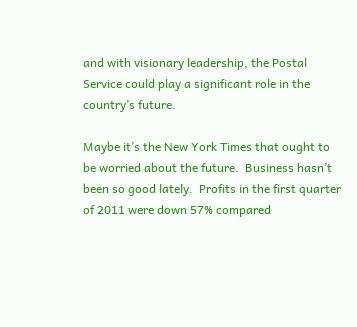and with visionary leadership, the Postal Service could play a significant role in the country’s future.

Maybe it’s the New York Times that ought to be worried about the future.  Business hasn’t been so good lately.  Profits in the first quarter of 2011 were down 57% compared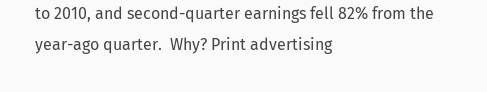to 2010, and second-quarter earnings fell 82% from the year-ago quarter.  Why? Print advertising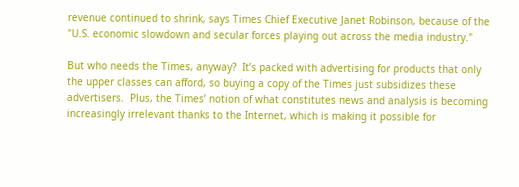revenue continued to shrink, says Times Chief Executive Janet Robinson, because of the "U.S. economic slowdown and secular forces playing out across the media industry."

But who needs the Times, anyway?  It’s packed with advertising for products that only the upper classes can afford, so buying a copy of the Times just subsidizes these advertisers.  Plus, the Times’ notion of what constitutes news and analysis is becoming increasingly irrelevant thanks to the Internet, which is making it possible for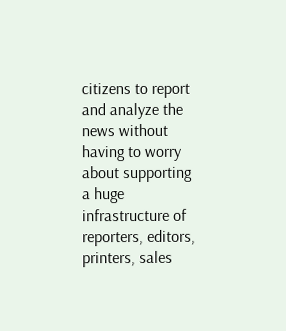citizens to report and analyze the news without having to worry about supporting a huge infrastructure of reporters, editors, printers, sales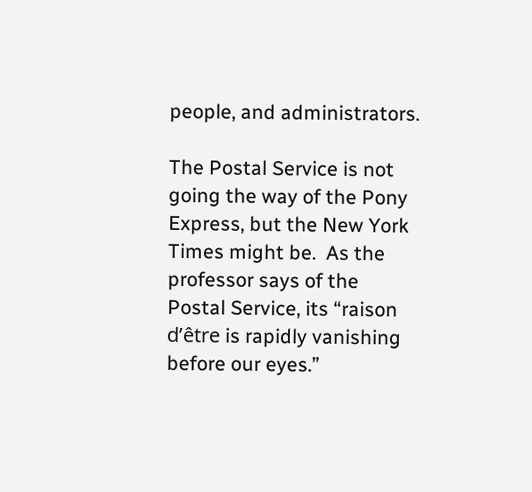people, and administrators.

The Postal Service is not going the way of the Pony Express, but the New York Times might be.  As the professor says of the Postal Service, its “raison d’être is rapidly vanishing before our eyes.”